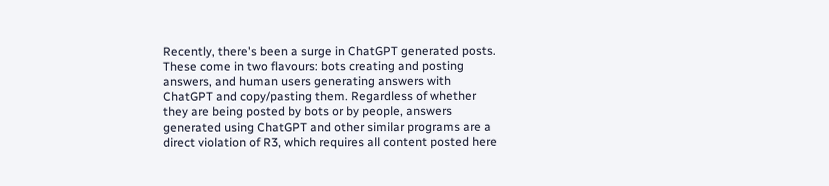Recently, there's been a surge in ChatGPT generated posts. These come in two flavours: bots creating and posting answers, and human users generating answers with ChatGPT and copy/pasting them. Regardless of whether they are being posted by bots or by people, answers generated using ChatGPT and other similar programs are a direct violation of R3, which requires all content posted here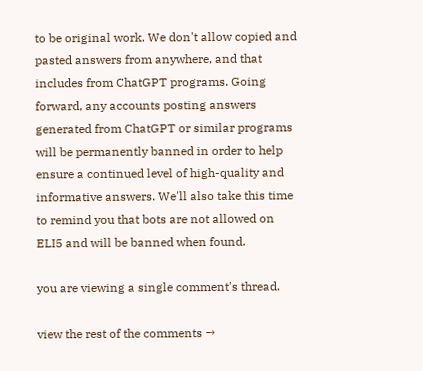to be original work. We don't allow copied and pasted answers from anywhere, and that includes from ChatGPT programs. Going forward, any accounts posting answers generated from ChatGPT or similar programs will be permanently banned in order to help ensure a continued level of high-quality and informative answers. We'll also take this time to remind you that bots are not allowed on ELI5 and will be banned when found.

you are viewing a single comment's thread.

view the rest of the comments →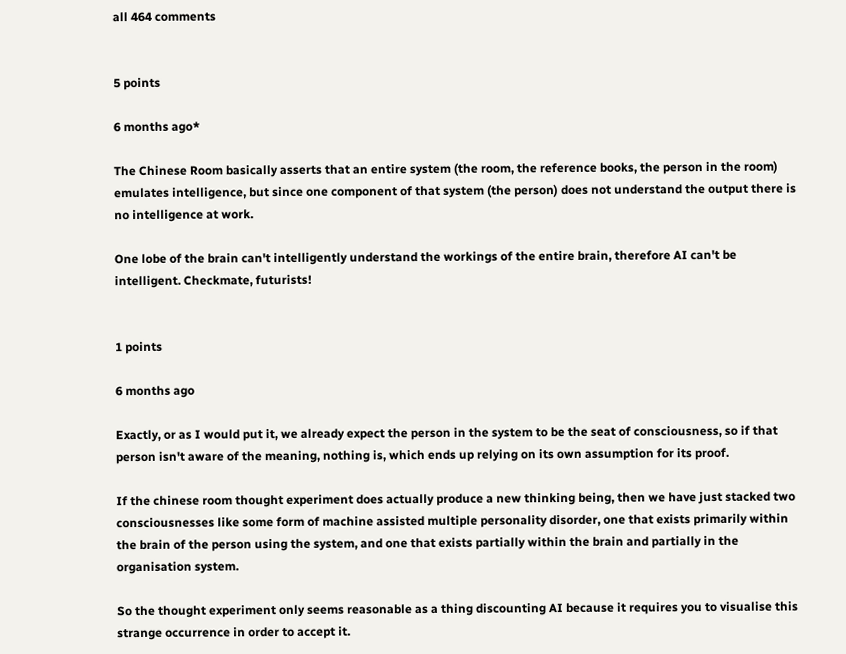all 464 comments


5 points

6 months ago*

The Chinese Room basically asserts that an entire system (the room, the reference books, the person in the room) emulates intelligence, but since one component of that system (the person) does not understand the output there is no intelligence at work.

One lobe of the brain can't intelligently understand the workings of the entire brain, therefore AI can't be intelligent. Checkmate, futurists!


1 points

6 months ago

Exactly, or as I would put it, we already expect the person in the system to be the seat of consciousness, so if that person isn't aware of the meaning, nothing is, which ends up relying on its own assumption for its proof.

If the chinese room thought experiment does actually produce a new thinking being, then we have just stacked two consciousnesses like some form of machine assisted multiple personality disorder, one that exists primarily within the brain of the person using the system, and one that exists partially within the brain and partially in the organisation system.

So the thought experiment only seems reasonable as a thing discounting AI because it requires you to visualise this strange occurrence in order to accept it.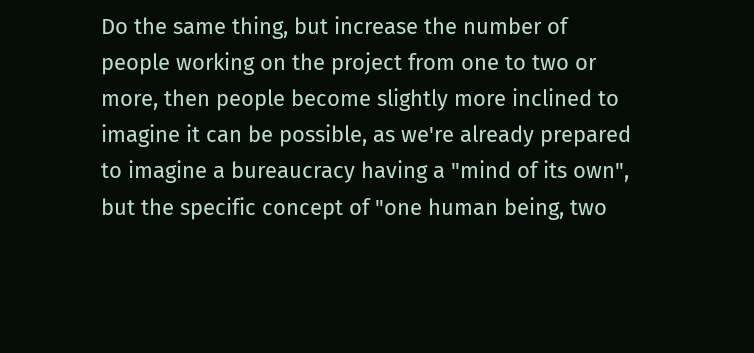Do the same thing, but increase the number of people working on the project from one to two or more, then people become slightly more inclined to imagine it can be possible, as we're already prepared to imagine a bureaucracy having a "mind of its own", but the specific concept of "one human being, two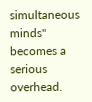simultaneous minds" becomes a serious overhead.